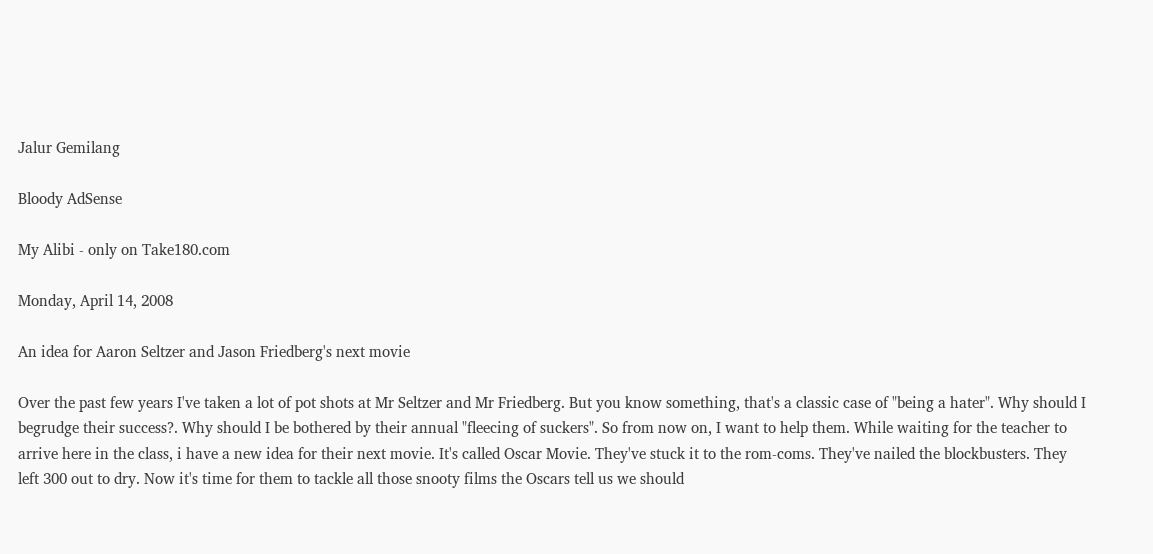Jalur Gemilang

Bloody AdSense

My Alibi - only on Take180.com

Monday, April 14, 2008

An idea for Aaron Seltzer and Jason Friedberg's next movie

Over the past few years I've taken a lot of pot shots at Mr Seltzer and Mr Friedberg. But you know something, that's a classic case of "being a hater". Why should I begrudge their success?. Why should I be bothered by their annual "fleecing of suckers". So from now on, I want to help them. While waiting for the teacher to arrive here in the class, i have a new idea for their next movie. It's called Oscar Movie. They've stuck it to the rom-coms. They've nailed the blockbusters. They left 300 out to dry. Now it's time for them to tackle all those snooty films the Oscars tell us we should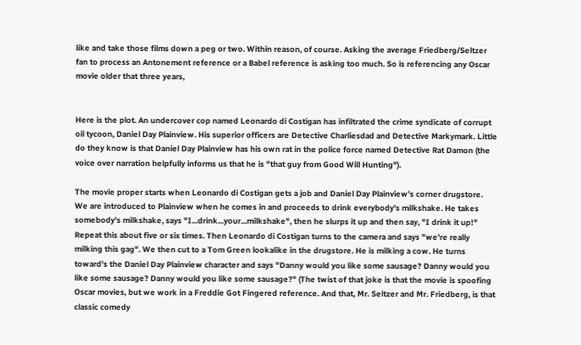like and take those films down a peg or two. Within reason, of course. Asking the average Friedberg/Seltzer fan to process an Antonement reference or a Babel reference is asking too much. So is referencing any Oscar movie older that three years,


Here is the plot. An undercover cop named Leonardo di Costigan has infiltrated the crime syndicate of corrupt oil tycoon, Daniel Day Plainview. His superior officers are Detective Charliesdad and Detective Markymark. Little do they know is that Daniel Day Plainview has his own rat in the police force named Detective Rat Damon (the voice over narration helpfully informs us that he is "that guy from Good Will Hunting").

The movie proper starts when Leonardo di Costigan gets a job and Daniel Day Plainview's corner drugstore. We are introduced to Plainview when he comes in and proceeds to drink everybody's milkshake. He takes somebody's milkshake, says "I...drink...your...milkshake", then he slurps it up and then say, "I drink it up!" Repeat this about five or six times. Then Leonardo di Costigan turns to the camera and says "we're really milking this gag". We then cut to a Tom Green lookalike in the drugstore. He is milking a cow. He turns toward's the Daniel Day Plainview character and says "Danny would you like some sausage? Danny would you like some sausage? Danny would you like some sausage?" (The twist of that joke is that the movie is spoofing Oscar movies, but we work in a Freddie Got Fingered reference. And that, Mr. Seltzer and Mr. Friedberg, is that classic comedy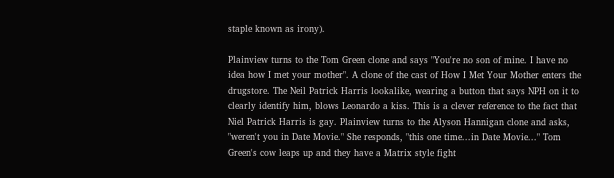staple known as irony).

Plainview turns to the Tom Green clone and says "You're no son of mine. I have no idea how I met your mother". A clone of the cast of How I Met Your Mother enters the drugstore. The Neil Patrick Harris lookalike, wearing a button that says NPH on it to clearly identify him, blows Leonardo a kiss. This is a clever reference to the fact that Niel Patrick Harris is gay. Plainview turns to the Alyson Hannigan clone and asks, "weren't you in Date Movie." She responds, "this one time...in Date Movie..." Tom Green's cow leaps up and they have a Matrix style fight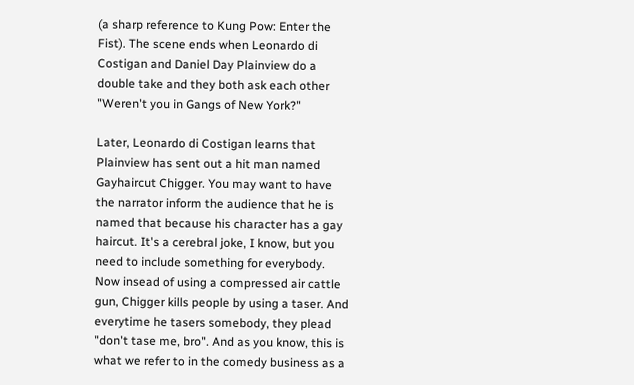(a sharp reference to Kung Pow: Enter the Fist). The scene ends when Leonardo di Costigan and Daniel Day Plainview do a double take and they both ask each other "Weren't you in Gangs of New York?"

Later, Leonardo di Costigan learns that Plainview has sent out a hit man named Gayhaircut Chigger. You may want to have the narrator inform the audience that he is named that because his character has a gay haircut. It's a cerebral joke, I know, but you need to include something for everybody. Now insead of using a compressed air cattle gun, Chigger kills people by using a taser. And everytime he tasers somebody, they plead "don't tase me, bro". And as you know, this is what we refer to in the comedy business as a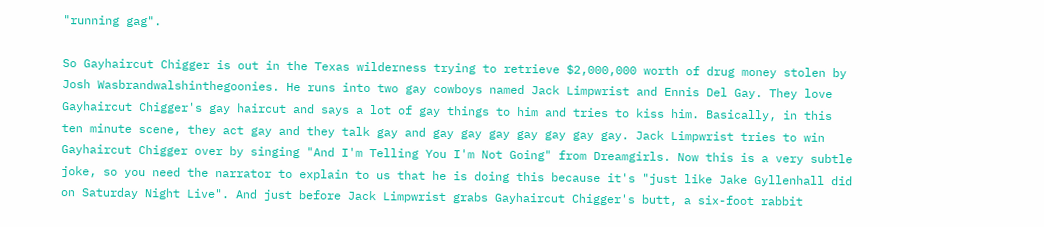"running gag".

So Gayhaircut Chigger is out in the Texas wilderness trying to retrieve $2,000,000 worth of drug money stolen by Josh Wasbrandwalshinthegoonies. He runs into two gay cowboys named Jack Limpwrist and Ennis Del Gay. They love Gayhaircut Chigger's gay haircut and says a lot of gay things to him and tries to kiss him. Basically, in this ten minute scene, they act gay and they talk gay and gay gay gay gay gay gay gay. Jack Limpwrist tries to win Gayhaircut Chigger over by singing "And I'm Telling You I'm Not Going" from Dreamgirls. Now this is a very subtle joke, so you need the narrator to explain to us that he is doing this because it's "just like Jake Gyllenhall did on Saturday Night Live". And just before Jack Limpwrist grabs Gayhaircut Chigger's butt, a six-foot rabbit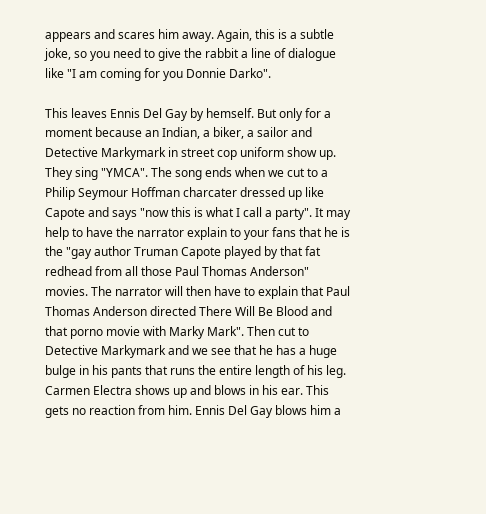appears and scares him away. Again, this is a subtle joke, so you need to give the rabbit a line of dialogue like "I am coming for you Donnie Darko".

This leaves Ennis Del Gay by hemself. But only for a moment because an Indian, a biker, a sailor and Detective Markymark in street cop uniform show up. They sing "YMCA". The song ends when we cut to a Philip Seymour Hoffman charcater dressed up like Capote and says "now this is what I call a party". It may help to have the narrator explain to your fans that he is the "gay author Truman Capote played by that fat redhead from all those Paul Thomas Anderson" movies. The narrator will then have to explain that Paul Thomas Anderson directed There Will Be Blood and that porno movie with Marky Mark". Then cut to Detective Markymark and we see that he has a huge bulge in his pants that runs the entire length of his leg. Carmen Electra shows up and blows in his ear. This gets no reaction from him. Ennis Del Gay blows him a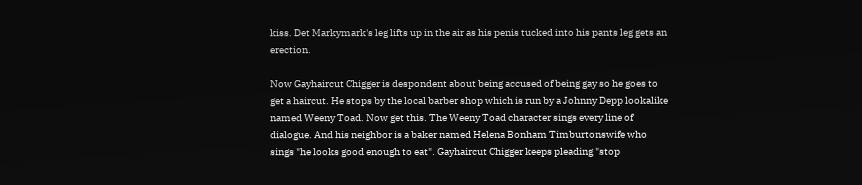kiss. Det Markymark's leg lifts up in the air as his penis tucked into his pants leg gets an erection.

Now Gayhaircut Chigger is despondent about being accused of being gay so he goes to get a haircut. He stops by the local barber shop which is run by a Johnny Depp lookalike named Weeny Toad. Now get this. The Weeny Toad character sings every line of dialogue. And his neighbor is a baker named Helena Bonham Timburtonswife who sings "he looks good enough to eat". Gayhaircut Chigger keeps pleading "stop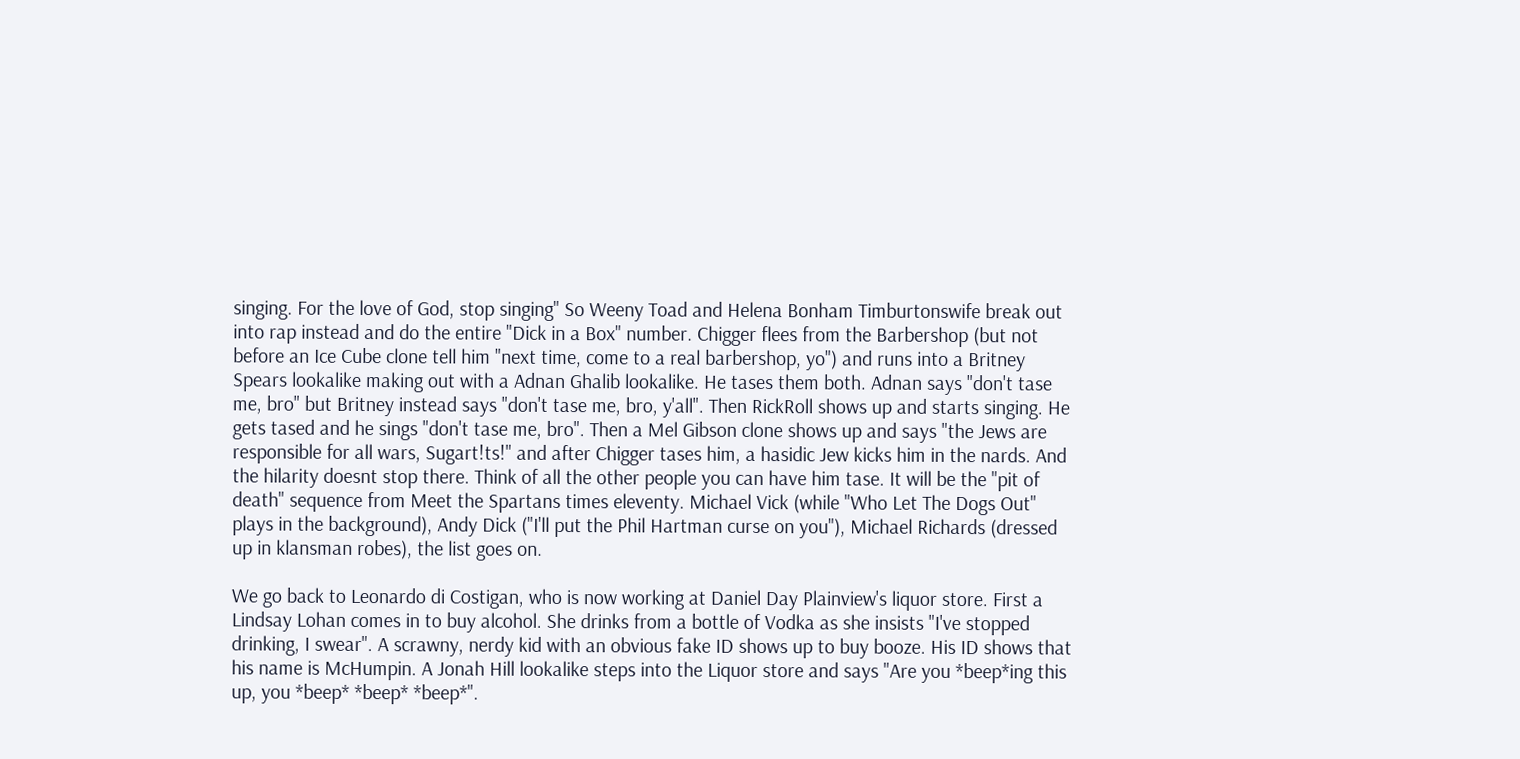singing. For the love of God, stop singing" So Weeny Toad and Helena Bonham Timburtonswife break out into rap instead and do the entire "Dick in a Box" number. Chigger flees from the Barbershop (but not before an Ice Cube clone tell him "next time, come to a real barbershop, yo") and runs into a Britney Spears lookalike making out with a Adnan Ghalib lookalike. He tases them both. Adnan says "don't tase me, bro" but Britney instead says "don't tase me, bro, y'all". Then RickRoll shows up and starts singing. He gets tased and he sings "don't tase me, bro". Then a Mel Gibson clone shows up and says "the Jews are responsible for all wars, Sugart!ts!" and after Chigger tases him, a hasidic Jew kicks him in the nards. And the hilarity doesnt stop there. Think of all the other people you can have him tase. It will be the "pit of death" sequence from Meet the Spartans times eleventy. Michael Vick (while "Who Let The Dogs Out" plays in the background), Andy Dick ("I'll put the Phil Hartman curse on you"), Michael Richards (dressed up in klansman robes), the list goes on.

We go back to Leonardo di Costigan, who is now working at Daniel Day Plainview's liquor store. First a Lindsay Lohan comes in to buy alcohol. She drinks from a bottle of Vodka as she insists "I've stopped drinking, I swear". A scrawny, nerdy kid with an obvious fake ID shows up to buy booze. His ID shows that his name is McHumpin. A Jonah Hill lookalike steps into the Liquor store and says "Are you *beep*ing this up, you *beep* *beep* *beep*".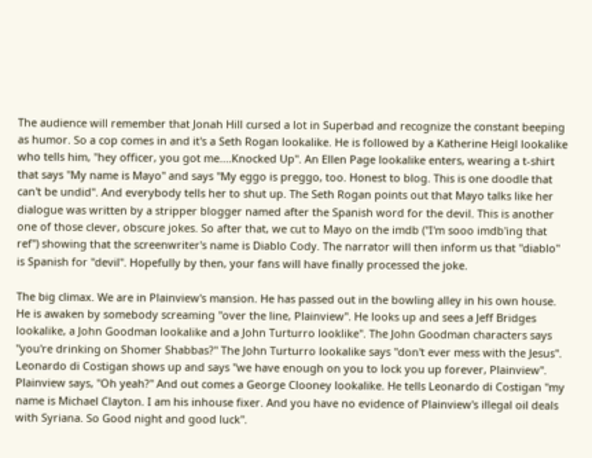The audience will remember that Jonah Hill cursed a lot in Superbad and recognize the constant beeping as humor. So a cop comes in and it's a Seth Rogan lookalike. He is followed by a Katherine Heigl lookalike who tells him, "hey officer, you got me....Knocked Up". An Ellen Page lookalike enters, wearing a t-shirt that says "My name is Mayo" and says "My eggo is preggo, too. Honest to blog. This is one doodle that can't be undid". And everybody tells her to shut up. The Seth Rogan points out that Mayo talks like her dialogue was written by a stripper blogger named after the Spanish word for the devil. This is another one of those clever, obscure jokes. So after that, we cut to Mayo on the imdb ("I'm sooo imdb'ing that ref") showing that the screenwriter's name is Diablo Cody. The narrator will then inform us that "diablo" is Spanish for "devil". Hopefully by then, your fans will have finally processed the joke.

The big climax. We are in Plainview's mansion. He has passed out in the bowling alley in his own house. He is awaken by somebody screaming "over the line, Plainview". He looks up and sees a Jeff Bridges lookalike, a John Goodman lookalike and a John Turturro looklike". The John Goodman characters says "you're drinking on Shomer Shabbas?" The John Turturro lookalike says "don't ever mess with the Jesus". Leonardo di Costigan shows up and says "we have enough on you to lock you up forever, Plainview". Plainview says, "Oh yeah?" And out comes a George Clooney lookalike. He tells Leonardo di Costigan "my name is Michael Clayton. I am his inhouse fixer. And you have no evidence of Plainview's illegal oil deals with Syriana. So Good night and good luck".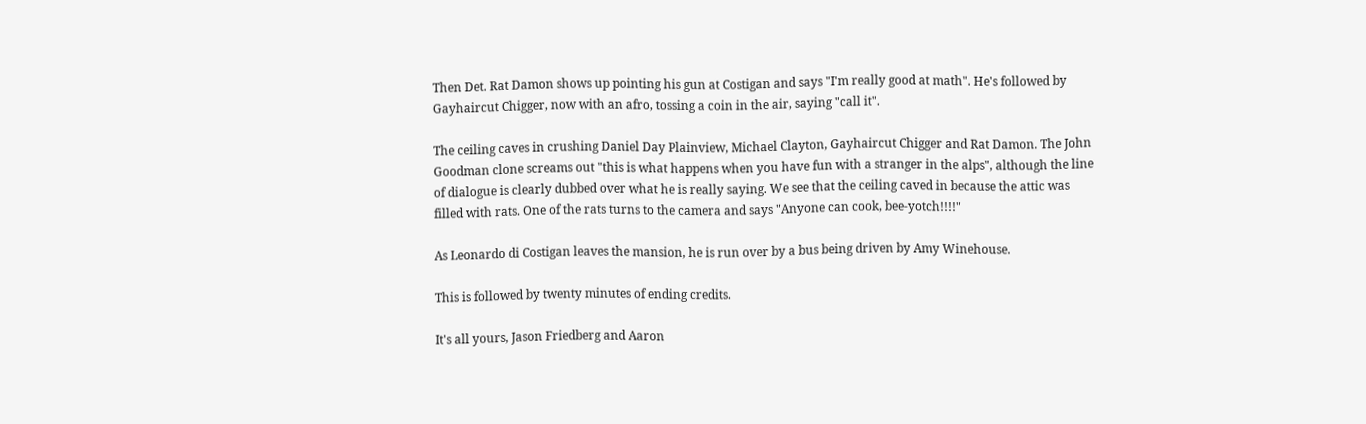Then Det. Rat Damon shows up pointing his gun at Costigan and says "I'm really good at math". He's followed by Gayhaircut Chigger, now with an afro, tossing a coin in the air, saying "call it".

The ceiling caves in crushing Daniel Day Plainview, Michael Clayton, Gayhaircut Chigger and Rat Damon. The John Goodman clone screams out "this is what happens when you have fun with a stranger in the alps", although the line of dialogue is clearly dubbed over what he is really saying. We see that the ceiling caved in because the attic was filled with rats. One of the rats turns to the camera and says "Anyone can cook, bee-yotch!!!!"

As Leonardo di Costigan leaves the mansion, he is run over by a bus being driven by Amy Winehouse.

This is followed by twenty minutes of ending credits.

It's all yours, Jason Friedberg and Aaron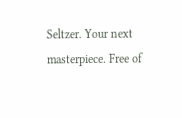Seltzer. Your next masterpiece. Free of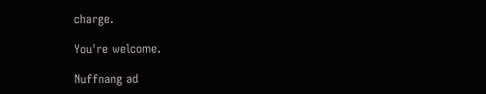charge.

You're welcome.

Nuffnang ad